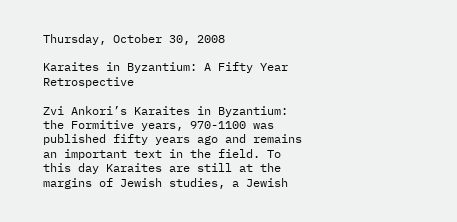Thursday, October 30, 2008

Karaites in Byzantium: A Fifty Year Retrospective

Zvi Ankori’s Karaites in Byzantium: the Formitive years, 970-1100 was published fifty years ago and remains an important text in the field. To this day Karaites are still at the margins of Jewish studies, a Jewish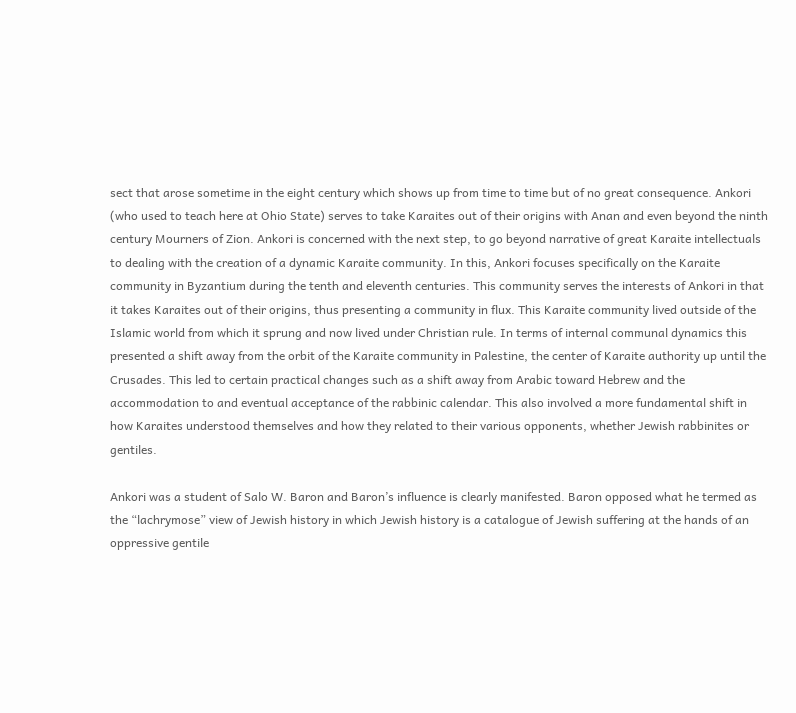sect that arose sometime in the eight century which shows up from time to time but of no great consequence. Ankori (who used to teach here at Ohio State) serves to take Karaites out of their origins with Anan and even beyond the ninth century Mourners of Zion. Ankori is concerned with the next step, to go beyond narrative of great Karaite intellectuals to dealing with the creation of a dynamic Karaite community. In this, Ankori focuses specifically on the Karaite community in Byzantium during the tenth and eleventh centuries. This community serves the interests of Ankori in that it takes Karaites out of their origins, thus presenting a community in flux. This Karaite community lived outside of the Islamic world from which it sprung and now lived under Christian rule. In terms of internal communal dynamics this presented a shift away from the orbit of the Karaite community in Palestine, the center of Karaite authority up until the Crusades. This led to certain practical changes such as a shift away from Arabic toward Hebrew and the accommodation to and eventual acceptance of the rabbinic calendar. This also involved a more fundamental shift in how Karaites understood themselves and how they related to their various opponents, whether Jewish rabbinites or gentiles.

Ankori was a student of Salo W. Baron and Baron’s influence is clearly manifested. Baron opposed what he termed as the “lachrymose” view of Jewish history in which Jewish history is a catalogue of Jewish suffering at the hands of an oppressive gentile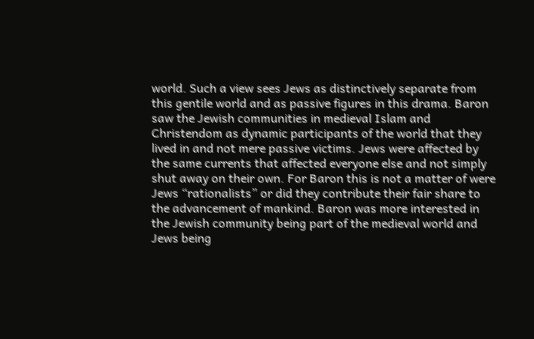world. Such a view sees Jews as distinctively separate from this gentile world and as passive figures in this drama. Baron saw the Jewish communities in medieval Islam and Christendom as dynamic participants of the world that they lived in and not mere passive victims. Jews were affected by the same currents that affected everyone else and not simply shut away on their own. For Baron this is not a matter of were Jews “rationalists” or did they contribute their fair share to the advancement of mankind. Baron was more interested in the Jewish community being part of the medieval world and Jews being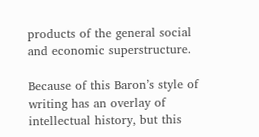products of the general social and economic superstructure.

Because of this Baron’s style of writing has an overlay of intellectual history, but this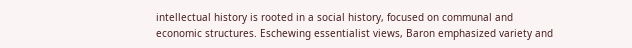intellectual history is rooted in a social history, focused on communal and economic structures. Eschewing essentialist views, Baron emphasized variety and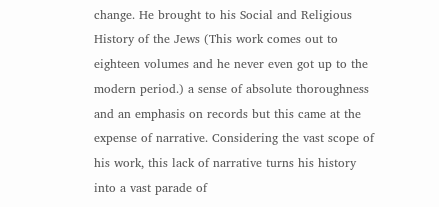change. He brought to his Social and Religious History of the Jews (This work comes out to eighteen volumes and he never even got up to the modern period.) a sense of absolute thoroughness and an emphasis on records but this came at the expense of narrative. Considering the vast scope of his work, this lack of narrative turns his history into a vast parade of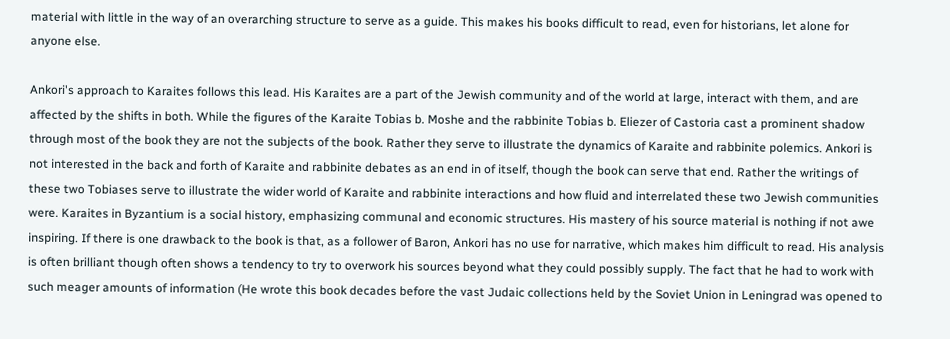material with little in the way of an overarching structure to serve as a guide. This makes his books difficult to read, even for historians, let alone for anyone else.

Ankori's approach to Karaites follows this lead. His Karaites are a part of the Jewish community and of the world at large, interact with them, and are affected by the shifts in both. While the figures of the Karaite Tobias b. Moshe and the rabbinite Tobias b. Eliezer of Castoria cast a prominent shadow through most of the book they are not the subjects of the book. Rather they serve to illustrate the dynamics of Karaite and rabbinite polemics. Ankori is not interested in the back and forth of Karaite and rabbinite debates as an end in of itself, though the book can serve that end. Rather the writings of these two Tobiases serve to illustrate the wider world of Karaite and rabbinite interactions and how fluid and interrelated these two Jewish communities were. Karaites in Byzantium is a social history, emphasizing communal and economic structures. His mastery of his source material is nothing if not awe inspiring. If there is one drawback to the book is that, as a follower of Baron, Ankori has no use for narrative, which makes him difficult to read. His analysis is often brilliant though often shows a tendency to try to overwork his sources beyond what they could possibly supply. The fact that he had to work with such meager amounts of information (He wrote this book decades before the vast Judaic collections held by the Soviet Union in Leningrad was opened to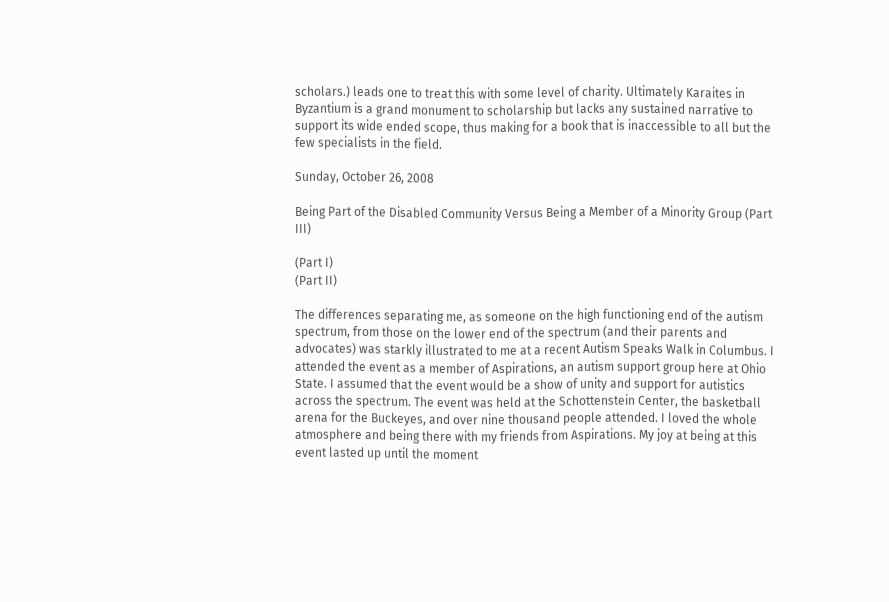scholars.) leads one to treat this with some level of charity. Ultimately Karaites in Byzantium is a grand monument to scholarship but lacks any sustained narrative to support its wide ended scope, thus making for a book that is inaccessible to all but the few specialists in the field.

Sunday, October 26, 2008

Being Part of the Disabled Community Versus Being a Member of a Minority Group (Part III)

(Part I)
(Part II)

The differences separating me, as someone on the high functioning end of the autism spectrum, from those on the lower end of the spectrum (and their parents and advocates) was starkly illustrated to me at a recent Autism Speaks Walk in Columbus. I attended the event as a member of Aspirations, an autism support group here at Ohio State. I assumed that the event would be a show of unity and support for autistics across the spectrum. The event was held at the Schottenstein Center, the basketball arena for the Buckeyes, and over nine thousand people attended. I loved the whole atmosphere and being there with my friends from Aspirations. My joy at being at this event lasted up until the moment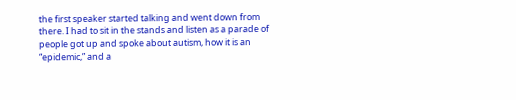the first speaker started talking and went down from there. I had to sit in the stands and listen as a parade of people got up and spoke about autism, how it is an “epidemic,” and a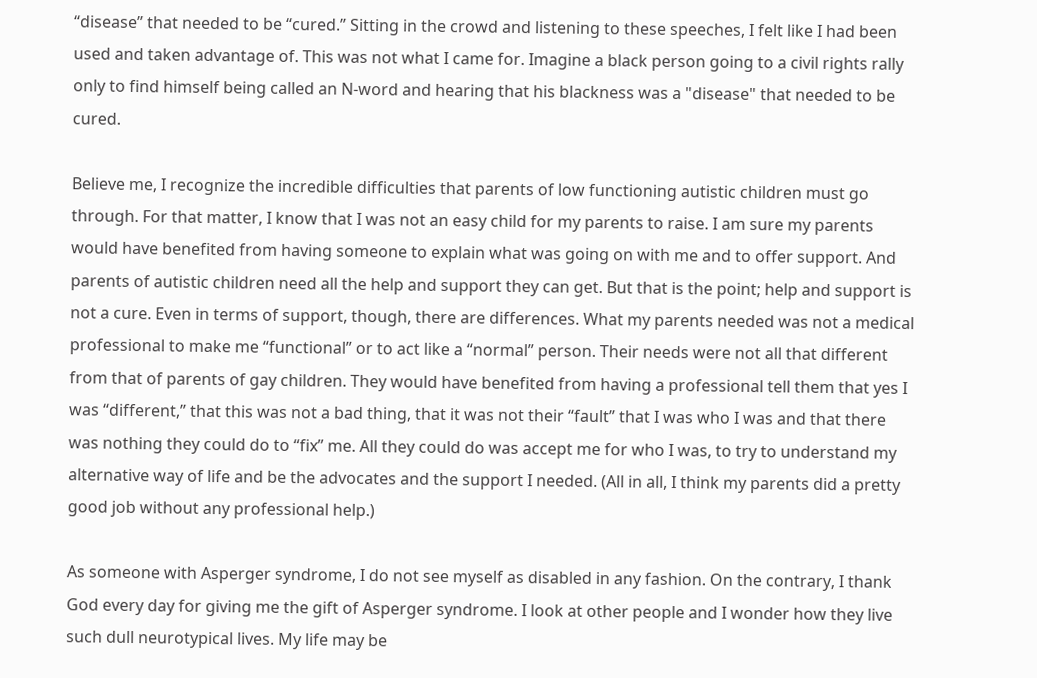“disease” that needed to be “cured.” Sitting in the crowd and listening to these speeches, I felt like I had been used and taken advantage of. This was not what I came for. Imagine a black person going to a civil rights rally only to find himself being called an N-word and hearing that his blackness was a "disease" that needed to be cured.

Believe me, I recognize the incredible difficulties that parents of low functioning autistic children must go through. For that matter, I know that I was not an easy child for my parents to raise. I am sure my parents would have benefited from having someone to explain what was going on with me and to offer support. And parents of autistic children need all the help and support they can get. But that is the point; help and support is not a cure. Even in terms of support, though, there are differences. What my parents needed was not a medical professional to make me “functional” or to act like a “normal” person. Their needs were not all that different from that of parents of gay children. They would have benefited from having a professional tell them that yes I was “different,” that this was not a bad thing, that it was not their “fault” that I was who I was and that there was nothing they could do to “fix” me. All they could do was accept me for who I was, to try to understand my alternative way of life and be the advocates and the support I needed. (All in all, I think my parents did a pretty good job without any professional help.)

As someone with Asperger syndrome, I do not see myself as disabled in any fashion. On the contrary, I thank God every day for giving me the gift of Asperger syndrome. I look at other people and I wonder how they live such dull neurotypical lives. My life may be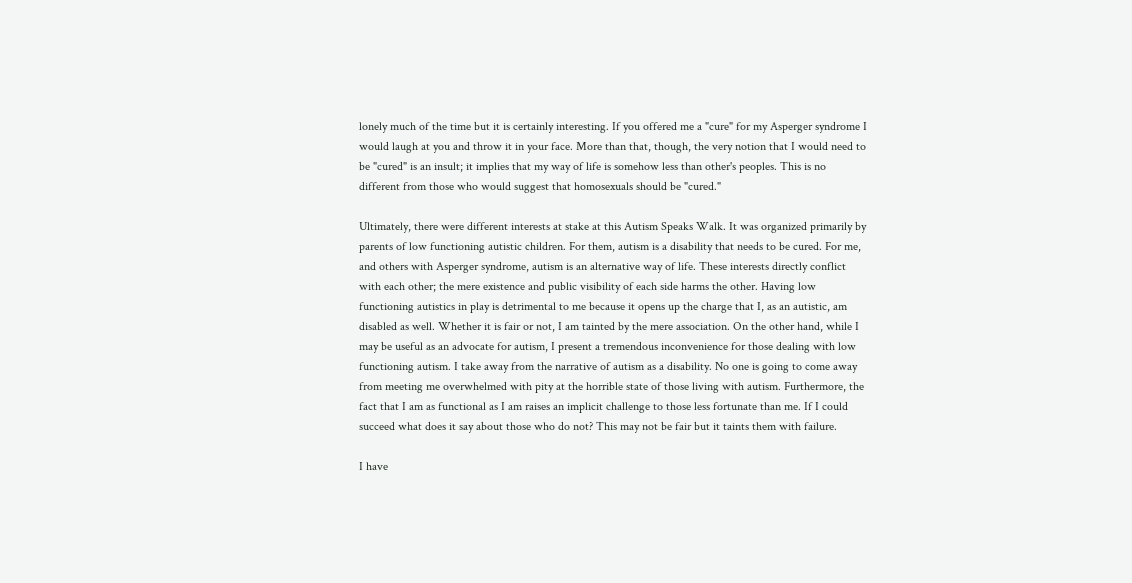lonely much of the time but it is certainly interesting. If you offered me a "cure" for my Asperger syndrome I would laugh at you and throw it in your face. More than that, though, the very notion that I would need to be "cured" is an insult; it implies that my way of life is somehow less than other's peoples. This is no different from those who would suggest that homosexuals should be "cured."

Ultimately, there were different interests at stake at this Autism Speaks Walk. It was organized primarily by parents of low functioning autistic children. For them, autism is a disability that needs to be cured. For me, and others with Asperger syndrome, autism is an alternative way of life. These interests directly conflict with each other; the mere existence and public visibility of each side harms the other. Having low functioning autistics in play is detrimental to me because it opens up the charge that I, as an autistic, am disabled as well. Whether it is fair or not, I am tainted by the mere association. On the other hand, while I may be useful as an advocate for autism, I present a tremendous inconvenience for those dealing with low functioning autism. I take away from the narrative of autism as a disability. No one is going to come away from meeting me overwhelmed with pity at the horrible state of those living with autism. Furthermore, the fact that I am as functional as I am raises an implicit challenge to those less fortunate than me. If I could succeed what does it say about those who do not? This may not be fair but it taints them with failure.

I have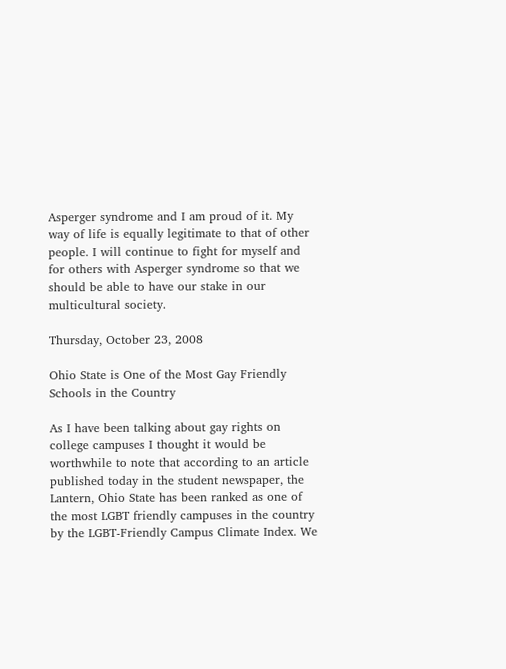Asperger syndrome and I am proud of it. My way of life is equally legitimate to that of other people. I will continue to fight for myself and for others with Asperger syndrome so that we should be able to have our stake in our multicultural society.

Thursday, October 23, 2008

Ohio State is One of the Most Gay Friendly Schools in the Country

As I have been talking about gay rights on college campuses I thought it would be worthwhile to note that according to an article published today in the student newspaper, the Lantern, Ohio State has been ranked as one of the most LGBT friendly campuses in the country by the LGBT-Friendly Campus Climate Index. We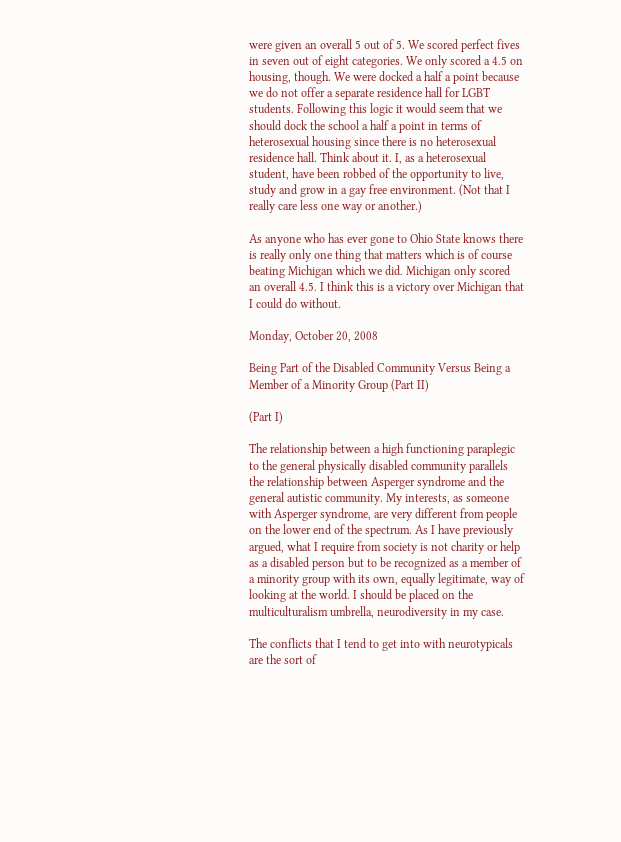were given an overall 5 out of 5. We scored perfect fives in seven out of eight categories. We only scored a 4.5 on housing, though. We were docked a half a point because we do not offer a separate residence hall for LGBT students. Following this logic it would seem that we should dock the school a half a point in terms of heterosexual housing since there is no heterosexual residence hall. Think about it. I, as a heterosexual student, have been robbed of the opportunity to live, study and grow in a gay free environment. (Not that I really care less one way or another.)

As anyone who has ever gone to Ohio State knows there is really only one thing that matters which is of course beating Michigan which we did. Michigan only scored an overall 4.5. I think this is a victory over Michigan that I could do without.

Monday, October 20, 2008

Being Part of the Disabled Community Versus Being a Member of a Minority Group (Part II)

(Part I)

The relationship between a high functioning paraplegic to the general physically disabled community parallels the relationship between Asperger syndrome and the general autistic community. My interests, as someone with Asperger syndrome, are very different from people on the lower end of the spectrum. As I have previously argued, what I require from society is not charity or help as a disabled person but to be recognized as a member of a minority group with its own, equally legitimate, way of looking at the world. I should be placed on the multiculturalism umbrella, neurodiversity in my case.

The conflicts that I tend to get into with neurotypicals are the sort of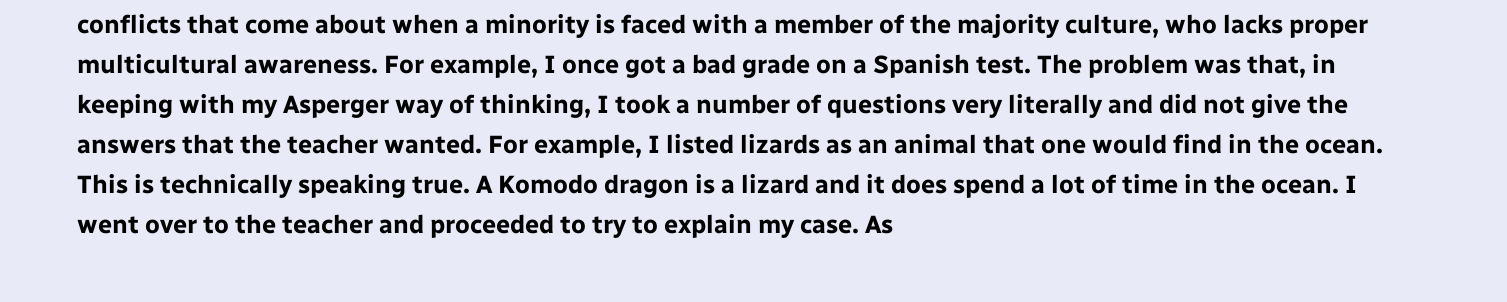conflicts that come about when a minority is faced with a member of the majority culture, who lacks proper multicultural awareness. For example, I once got a bad grade on a Spanish test. The problem was that, in keeping with my Asperger way of thinking, I took a number of questions very literally and did not give the answers that the teacher wanted. For example, I listed lizards as an animal that one would find in the ocean. This is technically speaking true. A Komodo dragon is a lizard and it does spend a lot of time in the ocean. I went over to the teacher and proceeded to try to explain my case. As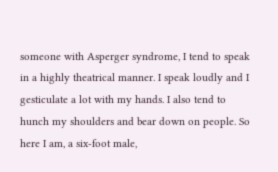someone with Asperger syndrome, I tend to speak in a highly theatrical manner. I speak loudly and I gesticulate a lot with my hands. I also tend to hunch my shoulders and bear down on people. So here I am, a six-foot male,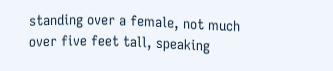standing over a female, not much over five feet tall, speaking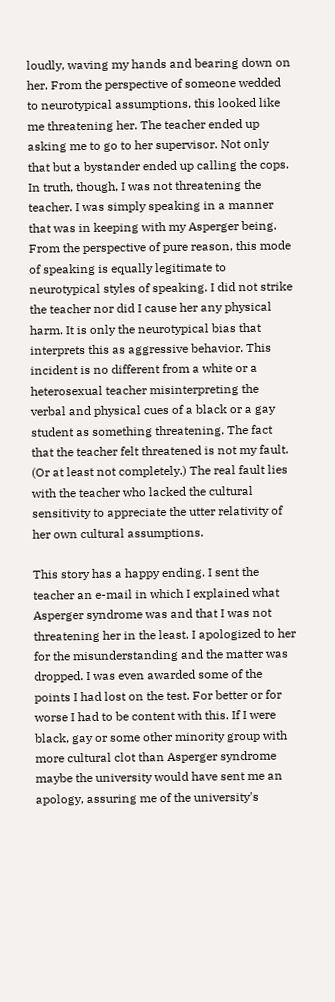loudly, waving my hands and bearing down on her. From the perspective of someone wedded to neurotypical assumptions, this looked like me threatening her. The teacher ended up asking me to go to her supervisor. Not only that but a bystander ended up calling the cops. In truth, though, I was not threatening the teacher. I was simply speaking in a manner that was in keeping with my Asperger being. From the perspective of pure reason, this mode of speaking is equally legitimate to neurotypical styles of speaking. I did not strike the teacher nor did I cause her any physical harm. It is only the neurotypical bias that interprets this as aggressive behavior. This incident is no different from a white or a heterosexual teacher misinterpreting the verbal and physical cues of a black or a gay student as something threatening. The fact that the teacher felt threatened is not my fault. (Or at least not completely.) The real fault lies with the teacher who lacked the cultural sensitivity to appreciate the utter relativity of her own cultural assumptions.

This story has a happy ending. I sent the teacher an e-mail in which I explained what Asperger syndrome was and that I was not threatening her in the least. I apologized to her for the misunderstanding and the matter was dropped. I was even awarded some of the points I had lost on the test. For better or for worse I had to be content with this. If I were black, gay or some other minority group with more cultural clot than Asperger syndrome maybe the university would have sent me an apology, assuring me of the university's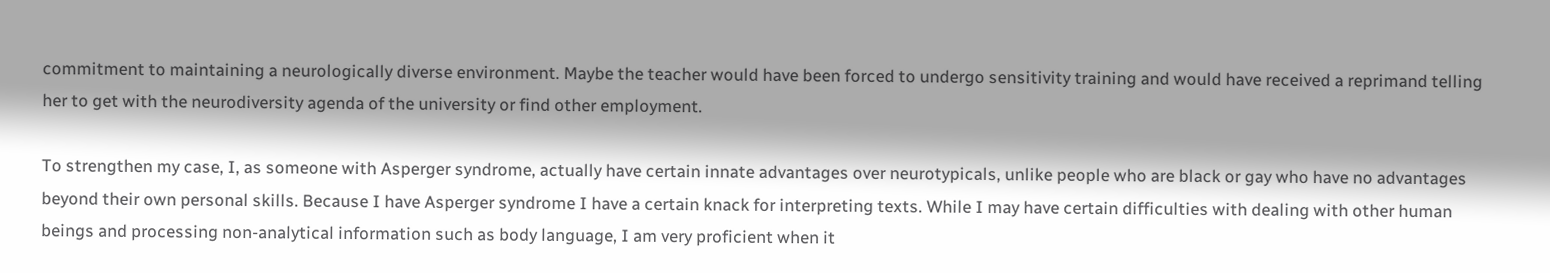commitment to maintaining a neurologically diverse environment. Maybe the teacher would have been forced to undergo sensitivity training and would have received a reprimand telling her to get with the neurodiversity agenda of the university or find other employment.

To strengthen my case, I, as someone with Asperger syndrome, actually have certain innate advantages over neurotypicals, unlike people who are black or gay who have no advantages beyond their own personal skills. Because I have Asperger syndrome I have a certain knack for interpreting texts. While I may have certain difficulties with dealing with other human beings and processing non-analytical information such as body language, I am very proficient when it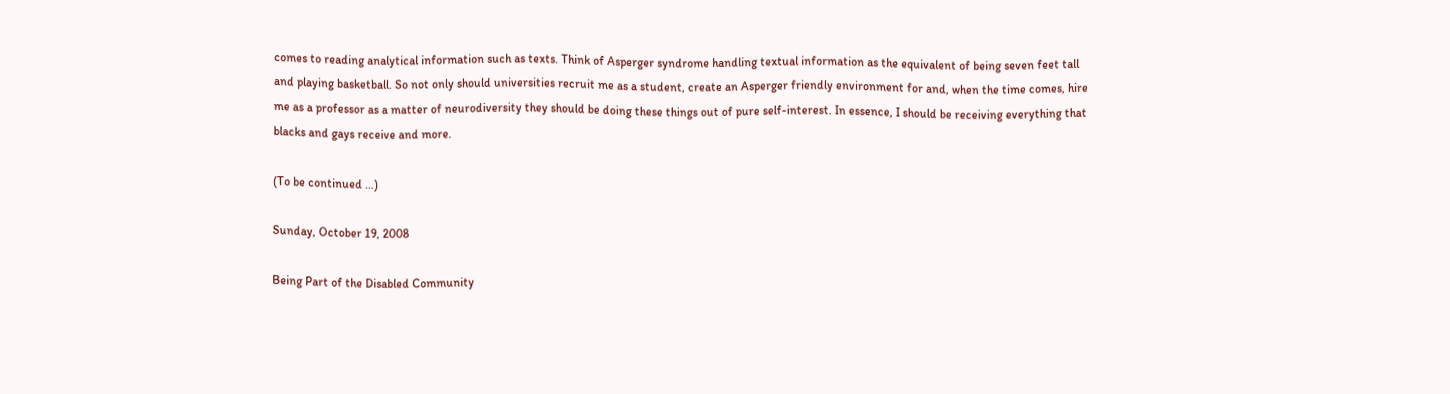comes to reading analytical information such as texts. Think of Asperger syndrome handling textual information as the equivalent of being seven feet tall and playing basketball. So not only should universities recruit me as a student, create an Asperger friendly environment for and, when the time comes, hire me as a professor as a matter of neurodiversity they should be doing these things out of pure self-interest. In essence, I should be receiving everything that blacks and gays receive and more.

(To be continued …)

Sunday, October 19, 2008

Being Part of the Disabled Community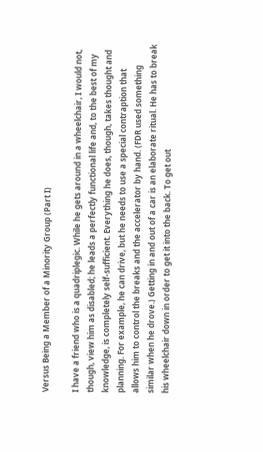Versus Being a Member of a Minority Group (Part I)

I have a friend who is a quadriplegic. While he gets around in a wheelchair, I would not, though, view him as disabled; he leads a perfectly functional life and, to the best of my knowledge, is completely self-sufficient. Everything he does, though, takes thought and planning. For example, he can drive, but he needs to use a special contraption that allows him to control the breaks and the accelerator by hand. (FDR used something similar when he drove.) Getting in and out of a car is an elaborate ritual. He has to break his wheelchair down in order to get it into the back. To get out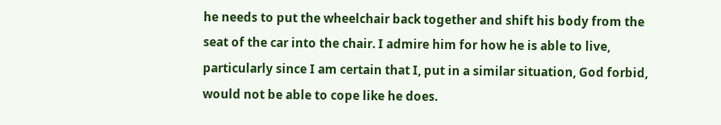he needs to put the wheelchair back together and shift his body from the seat of the car into the chair. I admire him for how he is able to live, particularly since I am certain that I, put in a similar situation, God forbid, would not be able to cope like he does.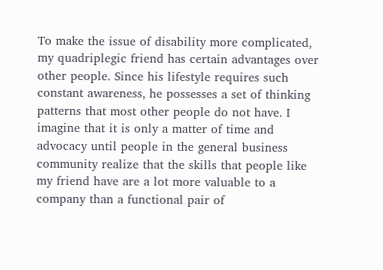To make the issue of disability more complicated, my quadriplegic friend has certain advantages over other people. Since his lifestyle requires such constant awareness, he possesses a set of thinking patterns that most other people do not have. I imagine that it is only a matter of time and advocacy until people in the general business community realize that the skills that people like my friend have are a lot more valuable to a company than a functional pair of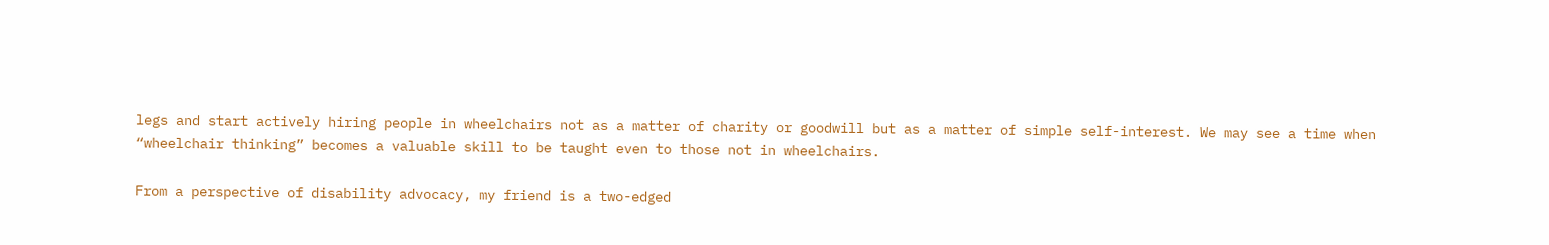legs and start actively hiring people in wheelchairs not as a matter of charity or goodwill but as a matter of simple self-interest. We may see a time when “wheelchair thinking” becomes a valuable skill to be taught even to those not in wheelchairs.

From a perspective of disability advocacy, my friend is a two-edged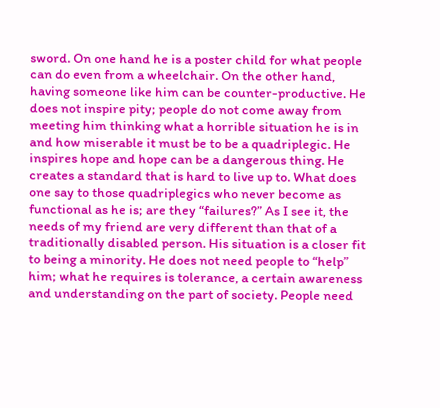sword. On one hand he is a poster child for what people can do even from a wheelchair. On the other hand, having someone like him can be counter-productive. He does not inspire pity; people do not come away from meeting him thinking what a horrible situation he is in and how miserable it must be to be a quadriplegic. He inspires hope and hope can be a dangerous thing. He creates a standard that is hard to live up to. What does one say to those quadriplegics who never become as functional as he is; are they “failures?” As I see it, the needs of my friend are very different than that of a traditionally disabled person. His situation is a closer fit to being a minority. He does not need people to “help” him; what he requires is tolerance, a certain awareness and understanding on the part of society. People need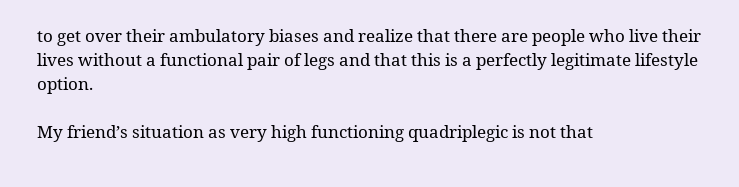to get over their ambulatory biases and realize that there are people who live their lives without a functional pair of legs and that this is a perfectly legitimate lifestyle option.

My friend’s situation as very high functioning quadriplegic is not that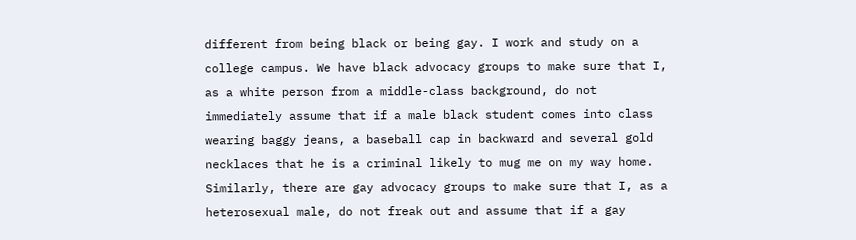different from being black or being gay. I work and study on a college campus. We have black advocacy groups to make sure that I, as a white person from a middle-class background, do not immediately assume that if a male black student comes into class wearing baggy jeans, a baseball cap in backward and several gold necklaces that he is a criminal likely to mug me on my way home. Similarly, there are gay advocacy groups to make sure that I, as a heterosexual male, do not freak out and assume that if a gay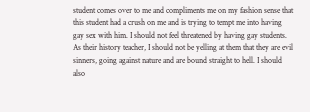student comes over to me and compliments me on my fashion sense that this student had a crush on me and is trying to tempt me into having gay sex with him. I should not feel threatened by having gay students. As their history teacher, I should not be yelling at them that they are evil sinners, going against nature and are bound straight to hell. I should also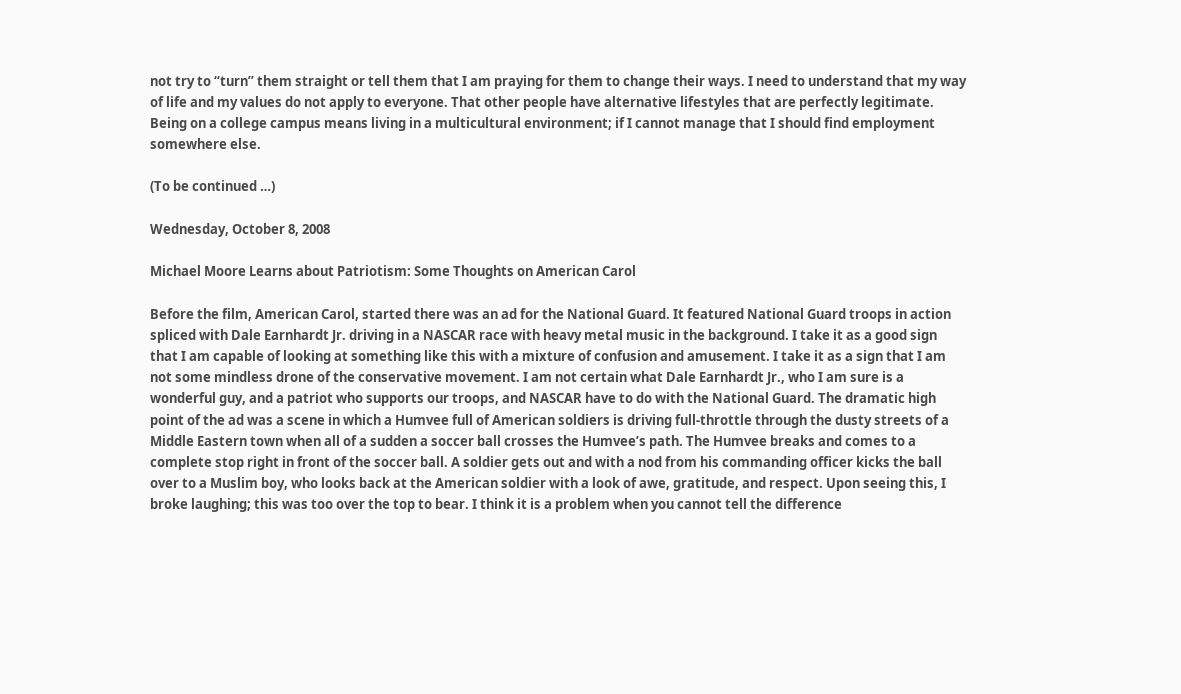not try to “turn” them straight or tell them that I am praying for them to change their ways. I need to understand that my way of life and my values do not apply to everyone. That other people have alternative lifestyles that are perfectly legitimate. Being on a college campus means living in a multicultural environment; if I cannot manage that I should find employment somewhere else.

(To be continued …)

Wednesday, October 8, 2008

Michael Moore Learns about Patriotism: Some Thoughts on American Carol

Before the film, American Carol, started there was an ad for the National Guard. It featured National Guard troops in action spliced with Dale Earnhardt Jr. driving in a NASCAR race with heavy metal music in the background. I take it as a good sign that I am capable of looking at something like this with a mixture of confusion and amusement. I take it as a sign that I am not some mindless drone of the conservative movement. I am not certain what Dale Earnhardt Jr., who I am sure is a wonderful guy, and a patriot who supports our troops, and NASCAR have to do with the National Guard. The dramatic high point of the ad was a scene in which a Humvee full of American soldiers is driving full-throttle through the dusty streets of a Middle Eastern town when all of a sudden a soccer ball crosses the Humvee’s path. The Humvee breaks and comes to a complete stop right in front of the soccer ball. A soldier gets out and with a nod from his commanding officer kicks the ball over to a Muslim boy, who looks back at the American soldier with a look of awe, gratitude, and respect. Upon seeing this, I broke laughing; this was too over the top to bear. I think it is a problem when you cannot tell the difference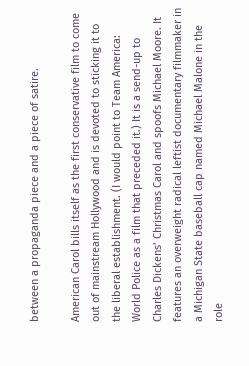between a propaganda piece and a piece of satire.

American Carol bills itself as the first conservative film to come out of mainstream Hollywood and is devoted to sticking it to the liberal establishment. (I would point to Team America: World Police as a film that preceded it.) It is a send-up to Charles Dickens’ Christmas Carol and spoofs Michael Moore. It features an overweight radical leftist documentary filmmaker in a Michigan State baseball cap named Michael Malone in the role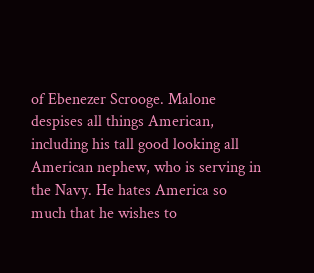of Ebenezer Scrooge. Malone despises all things American, including his tall good looking all American nephew, who is serving in the Navy. He hates America so much that he wishes to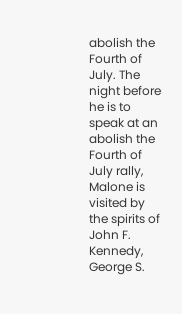abolish the Fourth of July. The night before he is to speak at an abolish the Fourth of July rally, Malone is visited by the spirits of John F. Kennedy, George S.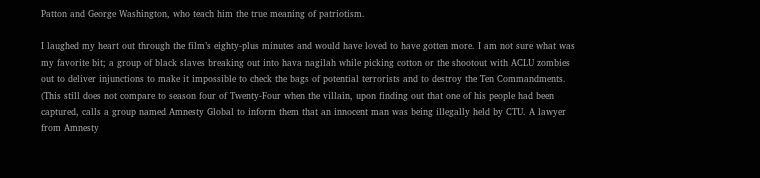Patton and George Washington, who teach him the true meaning of patriotism.

I laughed my heart out through the film’s eighty-plus minutes and would have loved to have gotten more. I am not sure what was my favorite bit; a group of black slaves breaking out into hava nagilah while picking cotton or the shootout with ACLU zombies out to deliver injunctions to make it impossible to check the bags of potential terrorists and to destroy the Ten Commandments. (This still does not compare to season four of Twenty-Four when the villain, upon finding out that one of his people had been captured, calls a group named Amnesty Global to inform them that an innocent man was being illegally held by CTU. A lawyer from Amnesty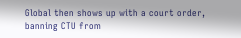Global then shows up with a court order, banning CTU from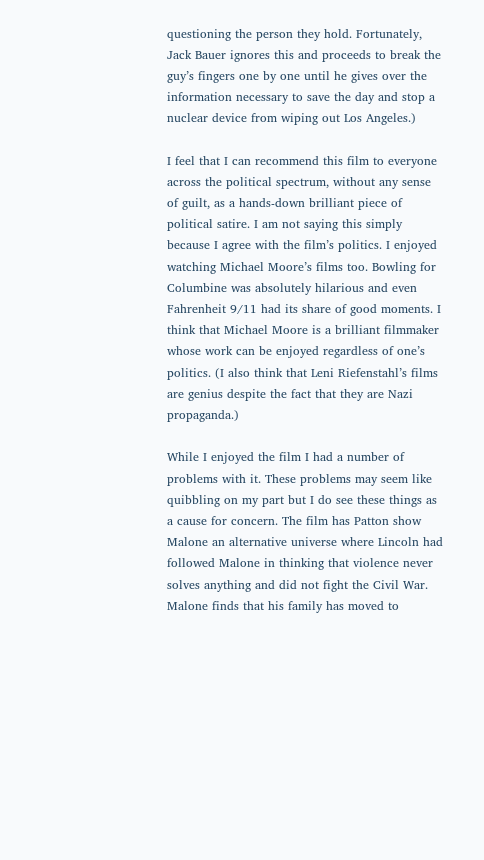questioning the person they hold. Fortunately, Jack Bauer ignores this and proceeds to break the guy’s fingers one by one until he gives over the information necessary to save the day and stop a nuclear device from wiping out Los Angeles.)

I feel that I can recommend this film to everyone across the political spectrum, without any sense of guilt, as a hands-down brilliant piece of political satire. I am not saying this simply because I agree with the film’s politics. I enjoyed watching Michael Moore’s films too. Bowling for Columbine was absolutely hilarious and even Fahrenheit 9/11 had its share of good moments. I think that Michael Moore is a brilliant filmmaker whose work can be enjoyed regardless of one’s politics. (I also think that Leni Riefenstahl’s films are genius despite the fact that they are Nazi propaganda.)

While I enjoyed the film I had a number of problems with it. These problems may seem like quibbling on my part but I do see these things as a cause for concern. The film has Patton show Malone an alternative universe where Lincoln had followed Malone in thinking that violence never solves anything and did not fight the Civil War. Malone finds that his family has moved to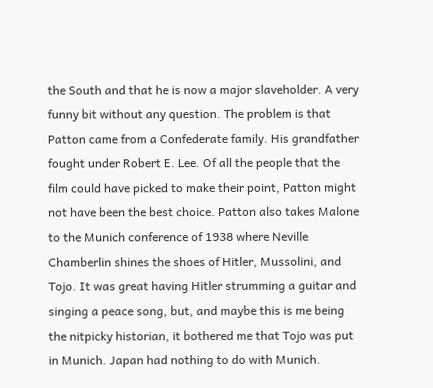the South and that he is now a major slaveholder. A very funny bit without any question. The problem is that Patton came from a Confederate family. His grandfather fought under Robert E. Lee. Of all the people that the film could have picked to make their point, Patton might not have been the best choice. Patton also takes Malone to the Munich conference of 1938 where Neville Chamberlin shines the shoes of Hitler, Mussolini, and Tojo. It was great having Hitler strumming a guitar and singing a peace song, but, and maybe this is me being the nitpicky historian, it bothered me that Tojo was put in Munich. Japan had nothing to do with Munich.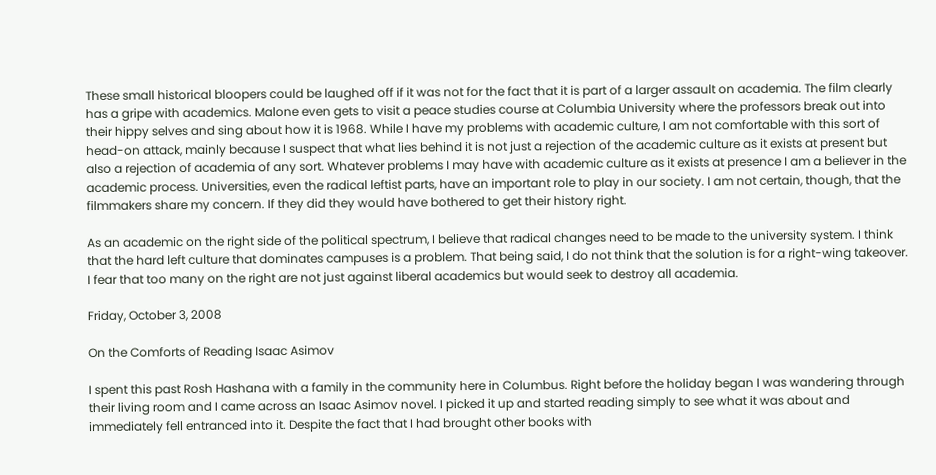These small historical bloopers could be laughed off if it was not for the fact that it is part of a larger assault on academia. The film clearly has a gripe with academics. Malone even gets to visit a peace studies course at Columbia University where the professors break out into their hippy selves and sing about how it is 1968. While I have my problems with academic culture, I am not comfortable with this sort of head-on attack, mainly because I suspect that what lies behind it is not just a rejection of the academic culture as it exists at present but also a rejection of academia of any sort. Whatever problems I may have with academic culture as it exists at presence I am a believer in the academic process. Universities, even the radical leftist parts, have an important role to play in our society. I am not certain, though, that the filmmakers share my concern. If they did they would have bothered to get their history right.

As an academic on the right side of the political spectrum, I believe that radical changes need to be made to the university system. I think that the hard left culture that dominates campuses is a problem. That being said, I do not think that the solution is for a right-wing takeover. I fear that too many on the right are not just against liberal academics but would seek to destroy all academia.

Friday, October 3, 2008

On the Comforts of Reading Isaac Asimov

I spent this past Rosh Hashana with a family in the community here in Columbus. Right before the holiday began I was wandering through their living room and I came across an Isaac Asimov novel. I picked it up and started reading simply to see what it was about and immediately fell entranced into it. Despite the fact that I had brought other books with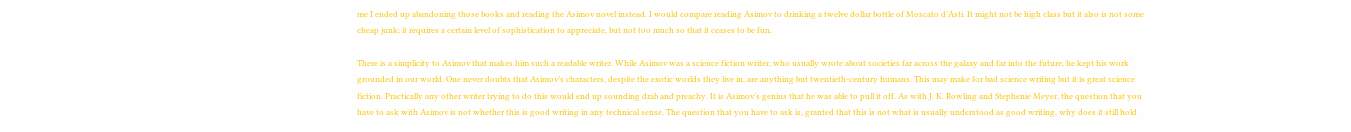me I ended up abandoning those books and reading the Asimov novel instead. I would compare reading Asimov to drinking a twelve dollar bottle of Moscato d’Asti. It might not be high class but it also is not some cheap junk; it requires a certain level of sophistication to appreciate, but not too much so that it ceases to be fun.

There is a simplicity to Asimov that makes him such a readable writer. While Asimov was a science fiction writer, who usually wrote about societies far across the galaxy and far into the future, he kept his work grounded in our world. One never doubts that Asimov’s characters, despite the exotic worlds they live in, are anything but twentieth-century humans. This may make for bad science writing but it is great science fiction. Practically any other writer trying to do this would end up sounding drab and preachy. It is Asimov’s genius that he was able to pull it off. As with J. K. Rowling and Stephenie Meyer, the question that you have to ask with Asimov is not whether this is good writing in any technical sense. The question that you have to ask is, granted that this is not what is usually understood as good writing, why does it still hold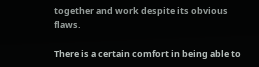together and work despite its obvious flaws.

There is a certain comfort in being able to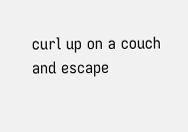curl up on a couch and escape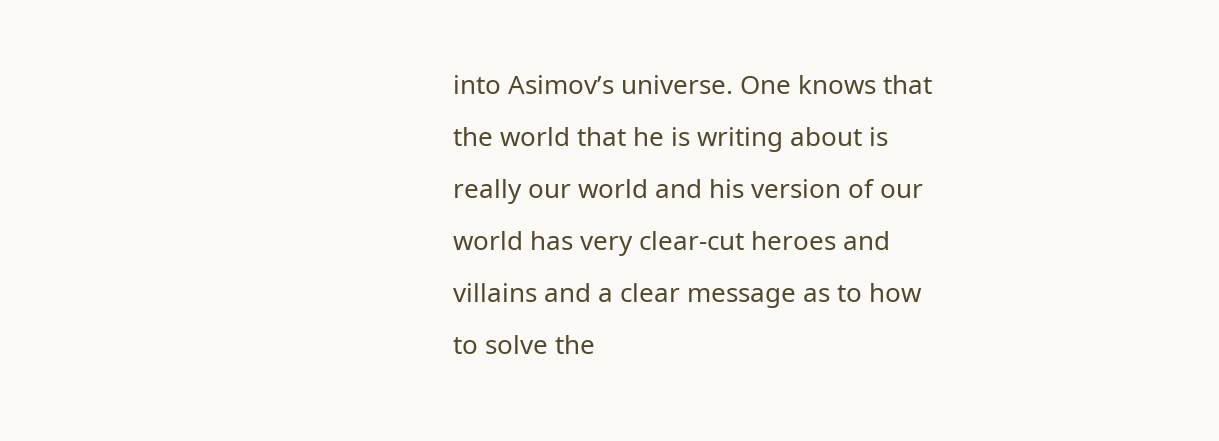into Asimov’s universe. One knows that the world that he is writing about is really our world and his version of our world has very clear-cut heroes and villains and a clear message as to how to solve the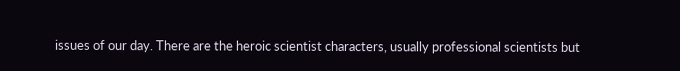issues of our day. There are the heroic scientist characters, usually professional scientists but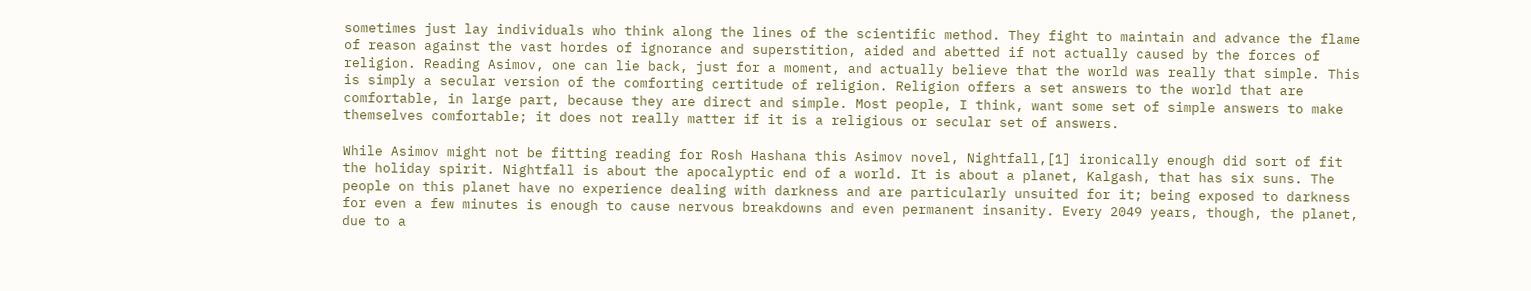sometimes just lay individuals who think along the lines of the scientific method. They fight to maintain and advance the flame of reason against the vast hordes of ignorance and superstition, aided and abetted if not actually caused by the forces of religion. Reading Asimov, one can lie back, just for a moment, and actually believe that the world was really that simple. This is simply a secular version of the comforting certitude of religion. Religion offers a set answers to the world that are comfortable, in large part, because they are direct and simple. Most people, I think, want some set of simple answers to make themselves comfortable; it does not really matter if it is a religious or secular set of answers.

While Asimov might not be fitting reading for Rosh Hashana this Asimov novel, Nightfall,[1] ironically enough did sort of fit the holiday spirit. Nightfall is about the apocalyptic end of a world. It is about a planet, Kalgash, that has six suns. The people on this planet have no experience dealing with darkness and are particularly unsuited for it; being exposed to darkness for even a few minutes is enough to cause nervous breakdowns and even permanent insanity. Every 2049 years, though, the planet, due to a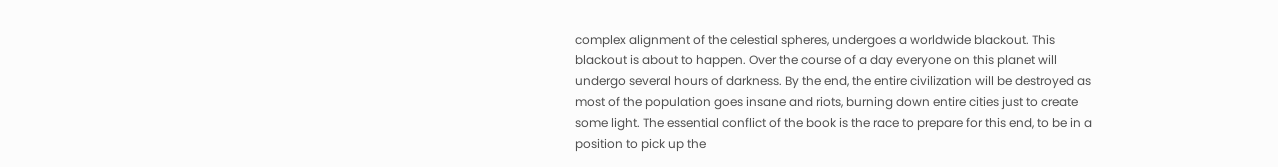complex alignment of the celestial spheres, undergoes a worldwide blackout. This blackout is about to happen. Over the course of a day everyone on this planet will undergo several hours of darkness. By the end, the entire civilization will be destroyed as most of the population goes insane and riots, burning down entire cities just to create some light. The essential conflict of the book is the race to prepare for this end, to be in a position to pick up the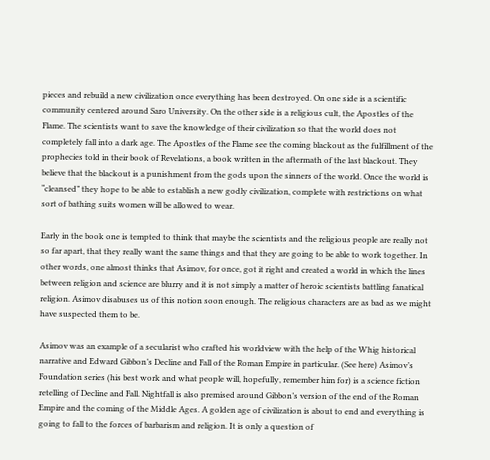pieces and rebuild a new civilization once everything has been destroyed. On one side is a scientific community centered around Saro University. On the other side is a religious cult, the Apostles of the Flame. The scientists want to save the knowledge of their civilization so that the world does not completely fall into a dark age. The Apostles of the Flame see the coming blackout as the fulfillment of the prophecies told in their book of Revelations, a book written in the aftermath of the last blackout. They believe that the blackout is a punishment from the gods upon the sinners of the world. Once the world is “cleansed” they hope to be able to establish a new godly civilization, complete with restrictions on what sort of bathing suits women will be allowed to wear.

Early in the book one is tempted to think that maybe the scientists and the religious people are really not so far apart, that they really want the same things and that they are going to be able to work together. In other words, one almost thinks that Asimov, for once, got it right and created a world in which the lines between religion and science are blurry and it is not simply a matter of heroic scientists battling fanatical religion. Asimov disabuses us of this notion soon enough. The religious characters are as bad as we might have suspected them to be.

Asimov was an example of a secularist who crafted his worldview with the help of the Whig historical narrative and Edward Gibbon’s Decline and Fall of the Roman Empire in particular. (See here) Asimov’s Foundation series (his best work and what people will, hopefully, remember him for) is a science fiction retelling of Decline and Fall. Nightfall is also premised around Gibbon’s version of the end of the Roman Empire and the coming of the Middle Ages. A golden age of civilization is about to end and everything is going to fall to the forces of barbarism and religion. It is only a question of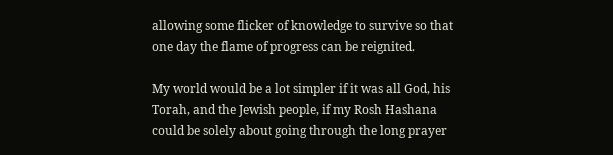allowing some flicker of knowledge to survive so that one day the flame of progress can be reignited.

My world would be a lot simpler if it was all God, his Torah, and the Jewish people, if my Rosh Hashana could be solely about going through the long prayer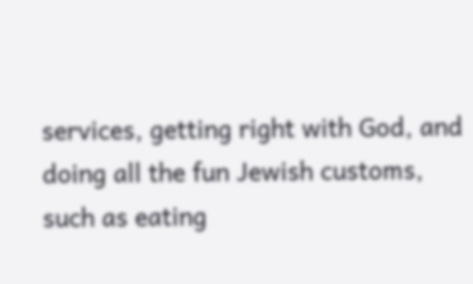services, getting right with God, and doing all the fun Jewish customs, such as eating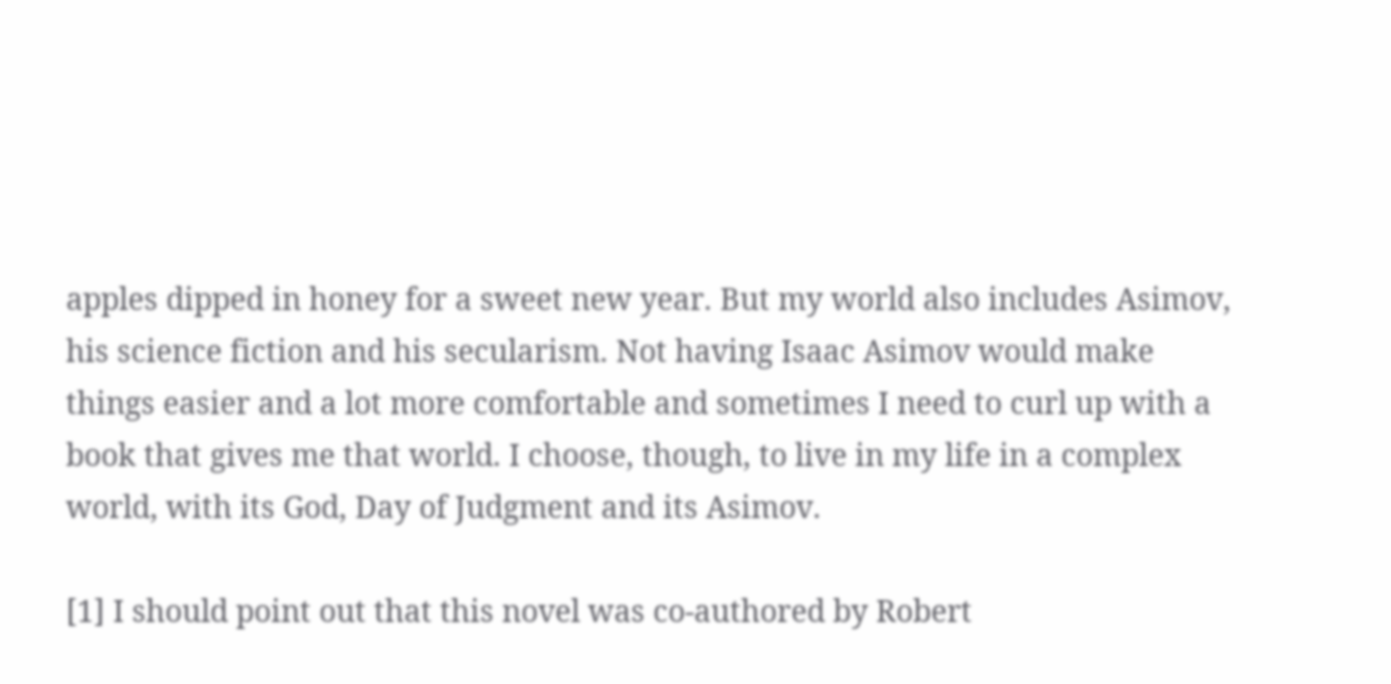apples dipped in honey for a sweet new year. But my world also includes Asimov, his science fiction and his secularism. Not having Isaac Asimov would make things easier and a lot more comfortable and sometimes I need to curl up with a book that gives me that world. I choose, though, to live in my life in a complex world, with its God, Day of Judgment and its Asimov.

[1] I should point out that this novel was co-authored by Robert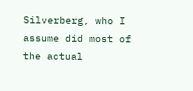Silverberg, who I assume did most of the actual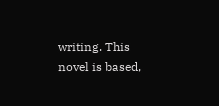writing. This novel is based,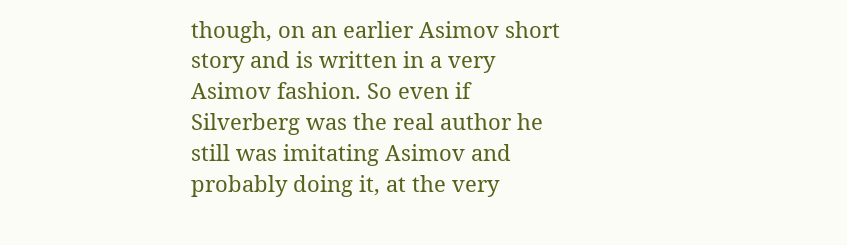though, on an earlier Asimov short story and is written in a very Asimov fashion. So even if Silverberg was the real author he still was imitating Asimov and probably doing it, at the very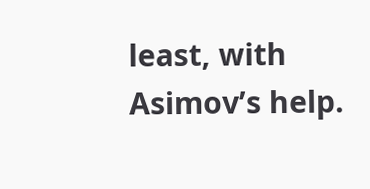least, with Asimov’s help.